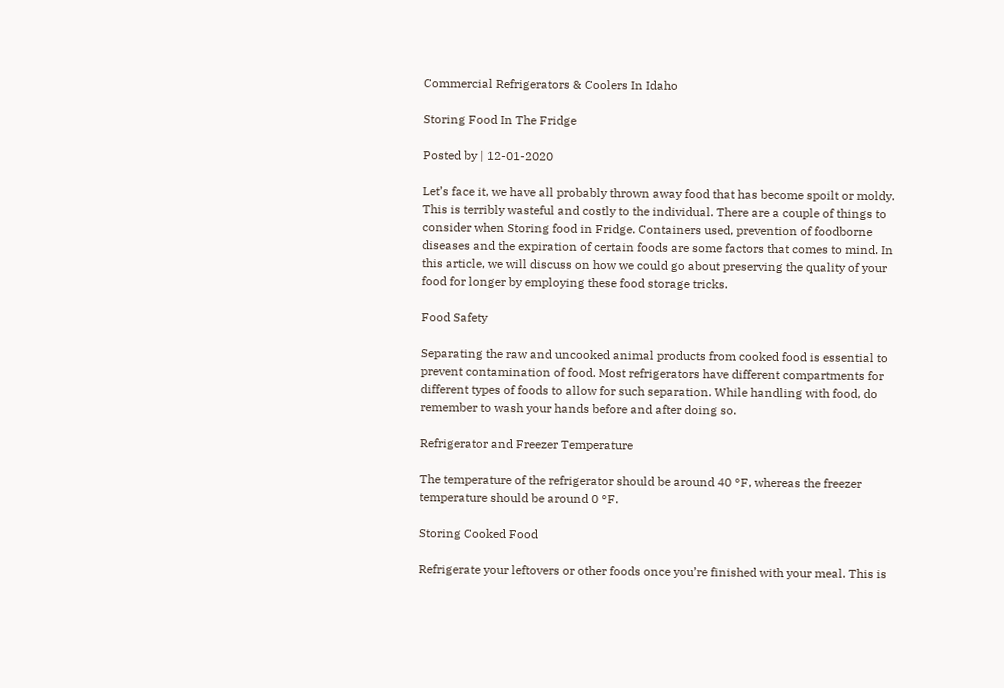Commercial Refrigerators & Coolers In Idaho

Storing Food In The Fridge

Posted by | 12-01-2020

Let’s face it, we have all probably thrown away food that has become spoilt or moldy. This is terribly wasteful and costly to the individual. There are a couple of things to consider when Storing food in Fridge. Containers used, prevention of foodborne diseases and the expiration of certain foods are some factors that comes to mind. In this article, we will discuss on how we could go about preserving the quality of your food for longer by employing these food storage tricks.

Food Safety

Separating the raw and uncooked animal products from cooked food is essential to prevent contamination of food. Most refrigerators have different compartments for different types of foods to allow for such separation. While handling with food, do remember to wash your hands before and after doing so.

Refrigerator and Freezer Temperature

The temperature of the refrigerator should be around 40 °F, whereas the freezer temperature should be around 0 °F.

Storing Cooked Food

Refrigerate your leftovers or other foods once you’re finished with your meal. This is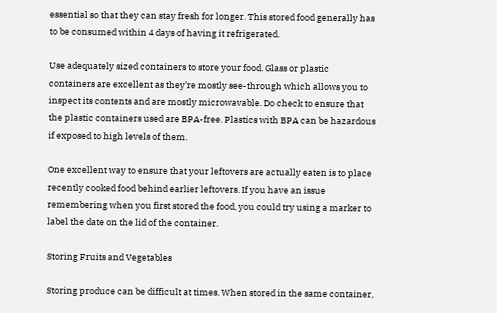essential so that they can stay fresh for longer. This stored food generally has to be consumed within 4 days of having it refrigerated.

Use adequately sized containers to store your food. Glass or plastic containers are excellent as they’re mostly see-through which allows you to inspect its contents and are mostly microwavable. Do check to ensure that the plastic containers used are BPA-free. Plastics with BPA can be hazardous if exposed to high levels of them.

One excellent way to ensure that your leftovers are actually eaten is to place recently cooked food behind earlier leftovers. If you have an issue remembering when you first stored the food, you could try using a marker to label the date on the lid of the container.

Storing Fruits and Vegetables

Storing produce can be difficult at times. When stored in the same container,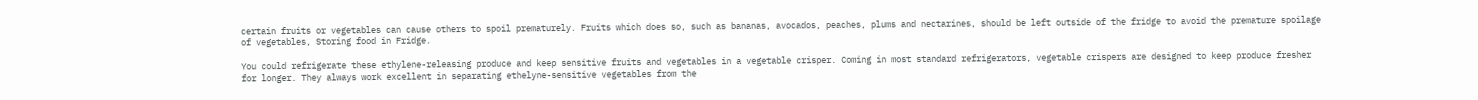certain fruits or vegetables can cause others to spoil prematurely. Fruits which does so, such as bananas, avocados, peaches, plums and nectarines, should be left outside of the fridge to avoid the premature spoilage of vegetables, Storing food in Fridge.

You could refrigerate these ethylene-releasing produce and keep sensitive fruits and vegetables in a vegetable crisper. Coming in most standard refrigerators, vegetable crispers are designed to keep produce fresher for longer. They always work excellent in separating ethelyne-sensitive vegetables from the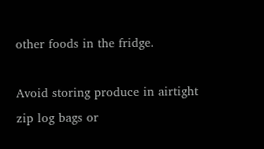other foods in the fridge.

Avoid storing produce in airtight zip log bags or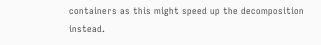containers as this might speed up the decomposition instead.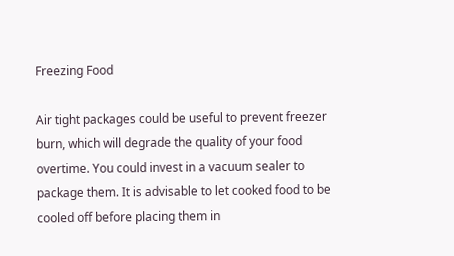Freezing Food

Air tight packages could be useful to prevent freezer burn, which will degrade the quality of your food overtime. You could invest in a vacuum sealer to package them. It is advisable to let cooked food to be cooled off before placing them in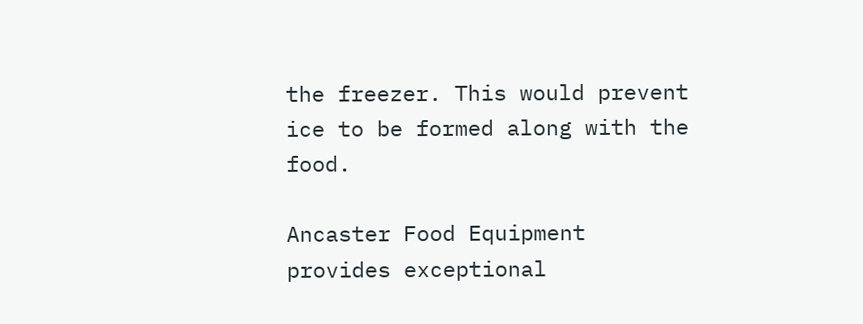the freezer. This would prevent ice to be formed along with the food.

Ancaster Food Equipment provides exceptional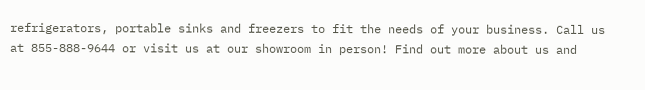refrigerators, portable sinks and freezers to fit the needs of your business. Call us at 855-888-9644 or visit us at our showroom in person! Find out more about us and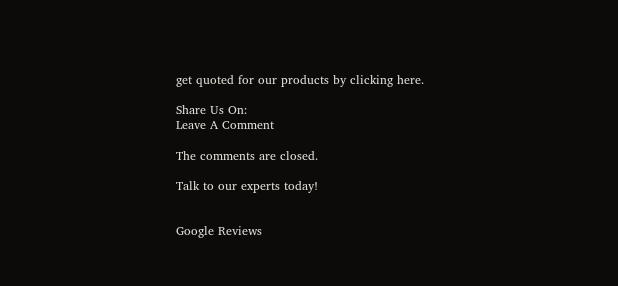get quoted for our products by clicking here.

Share Us On:
Leave A Comment

The comments are closed.

Talk to our experts today!


Google Reviews